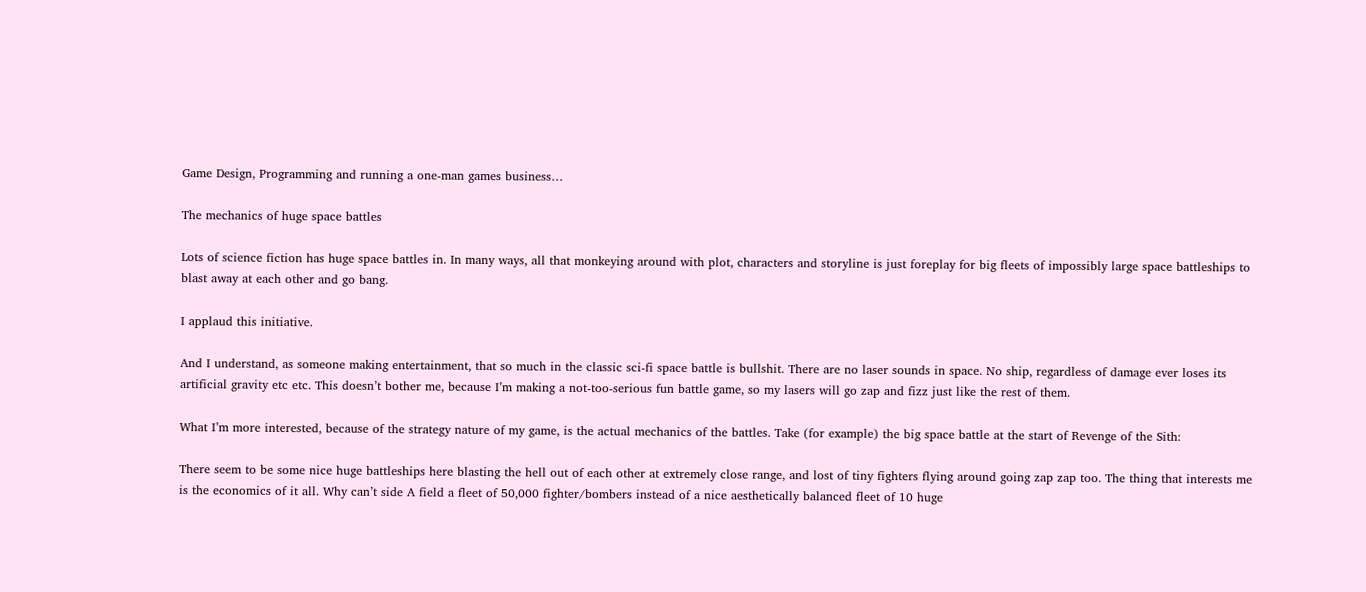Game Design, Programming and running a one-man games business…

The mechanics of huge space battles

Lots of science fiction has huge space battles in. In many ways, all that monkeying around with plot, characters and storyline is just foreplay for big fleets of impossibly large space battleships to blast away at each other and go bang.

I applaud this initiative.

And I understand, as someone making entertainment, that so much in the classic sci-fi space battle is bullshit. There are no laser sounds in space. No ship, regardless of damage ever loses its artificial gravity etc etc. This doesn’t bother me, because I’m making a not-too-serious fun battle game, so my lasers will go zap and fizz just like the rest of them.

What I’m more interested, because of the strategy nature of my game, is the actual mechanics of the battles. Take (for example) the big space battle at the start of Revenge of the Sith:

There seem to be some nice huge battleships here blasting the hell out of each other at extremely close range, and lost of tiny fighters flying around going zap zap too. The thing that interests me is the economics of it all. Why can’t side A field a fleet of 50,000 fighter/bombers instead of a nice aesthetically balanced fleet of 10 huge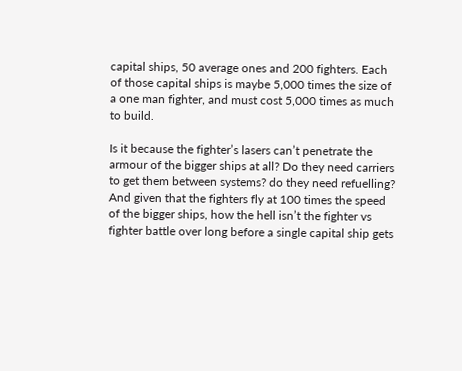capital ships, 50 average ones and 200 fighters. Each of those capital ships is maybe 5,000 times the size of a one man fighter, and must cost 5,000 times as much to build.

Is it because the fighter’s lasers can’t penetrate the armour of the bigger ships at all? Do they need carriers to get them between systems? do they need refuelling? And given that the fighters fly at 100 times the speed of the bigger ships, how the hell isn’t the fighter vs fighter battle over long before a single capital ship gets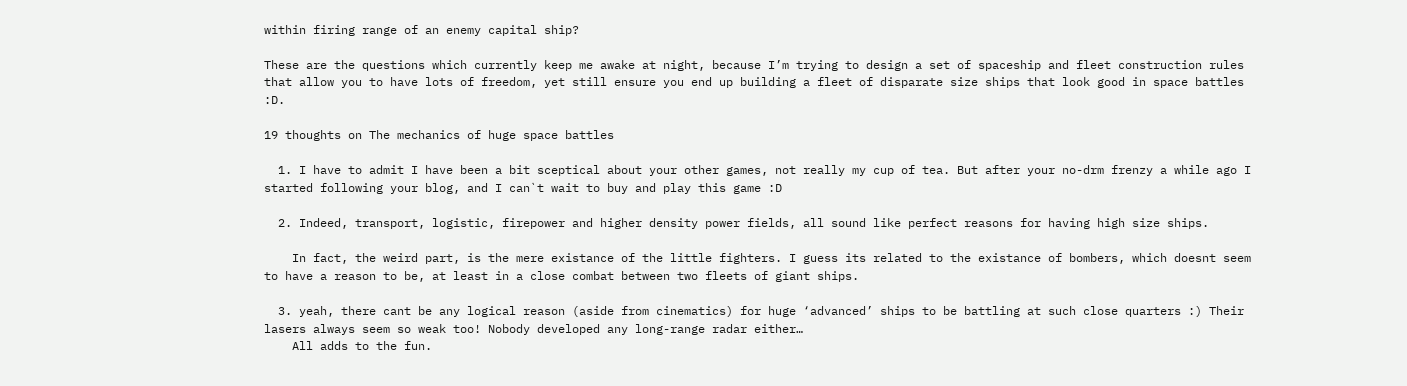within firing range of an enemy capital ship?

These are the questions which currently keep me awake at night, because I’m trying to design a set of spaceship and fleet construction rules that allow you to have lots of freedom, yet still ensure you end up building a fleet of disparate size ships that look good in space battles :D.

19 thoughts on The mechanics of huge space battles

  1. I have to admit I have been a bit sceptical about your other games, not really my cup of tea. But after your no-drm frenzy a while ago I started following your blog, and I can`t wait to buy and play this game :D

  2. Indeed, transport, logistic, firepower and higher density power fields, all sound like perfect reasons for having high size ships.

    In fact, the weird part, is the mere existance of the little fighters. I guess its related to the existance of bombers, which doesnt seem to have a reason to be, at least in a close combat between two fleets of giant ships.

  3. yeah, there cant be any logical reason (aside from cinematics) for huge ‘advanced’ ships to be battling at such close quarters :) Their lasers always seem so weak too! Nobody developed any long-range radar either…
    All adds to the fun.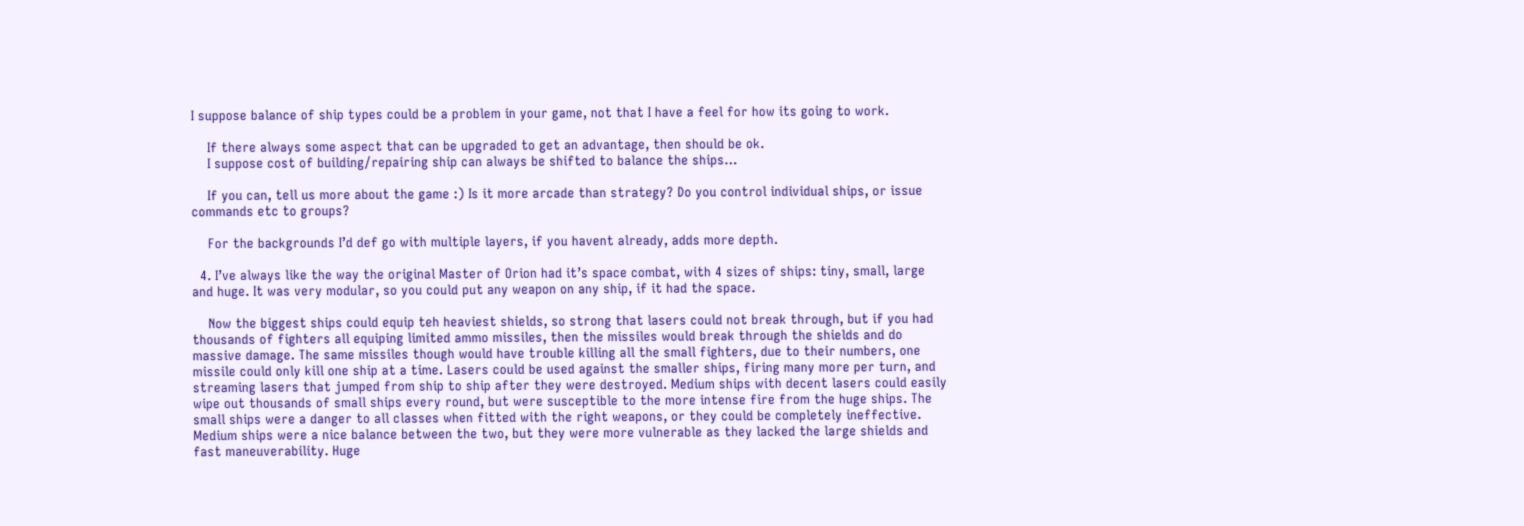I suppose balance of ship types could be a problem in your game, not that I have a feel for how its going to work.

    If there always some aspect that can be upgraded to get an advantage, then should be ok.
    I suppose cost of building/repairing ship can always be shifted to balance the ships…

    If you can, tell us more about the game :) Is it more arcade than strategy? Do you control individual ships, or issue commands etc to groups?

    For the backgrounds I’d def go with multiple layers, if you havent already, adds more depth.

  4. I’ve always like the way the original Master of Orion had it’s space combat, with 4 sizes of ships: tiny, small, large and huge. It was very modular, so you could put any weapon on any ship, if it had the space.

    Now the biggest ships could equip teh heaviest shields, so strong that lasers could not break through, but if you had thousands of fighters all equiping limited ammo missiles, then the missiles would break through the shields and do massive damage. The same missiles though would have trouble killing all the small fighters, due to their numbers, one missile could only kill one ship at a time. Lasers could be used against the smaller ships, firing many more per turn, and streaming lasers that jumped from ship to ship after they were destroyed. Medium ships with decent lasers could easily wipe out thousands of small ships every round, but were susceptible to the more intense fire from the huge ships. The small ships were a danger to all classes when fitted with the right weapons, or they could be completely ineffective. Medium ships were a nice balance between the two, but they were more vulnerable as they lacked the large shields and fast maneuverability. Huge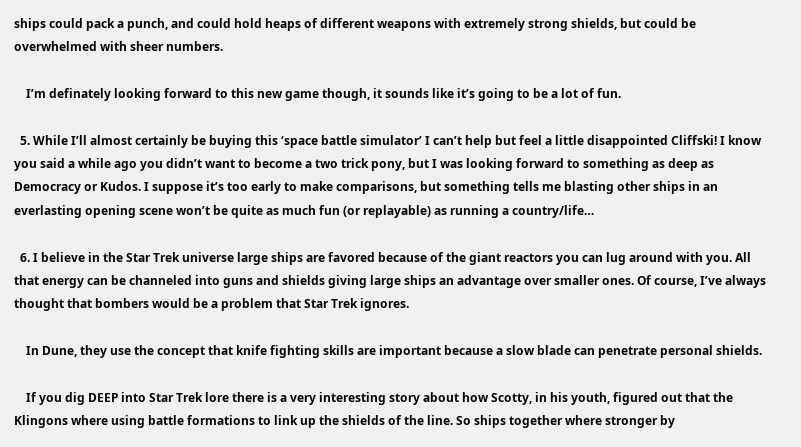ships could pack a punch, and could hold heaps of different weapons with extremely strong shields, but could be overwhelmed with sheer numbers.

    I’m definately looking forward to this new game though, it sounds like it’s going to be a lot of fun.

  5. While I’ll almost certainly be buying this ‘space battle simulator’ I can’t help but feel a little disappointed Cliffski! I know you said a while ago you didn’t want to become a two trick pony, but I was looking forward to something as deep as Democracy or Kudos. I suppose it’s too early to make comparisons, but something tells me blasting other ships in an everlasting opening scene won’t be quite as much fun (or replayable) as running a country/life…

  6. I believe in the Star Trek universe large ships are favored because of the giant reactors you can lug around with you. All that energy can be channeled into guns and shields giving large ships an advantage over smaller ones. Of course, I’ve always thought that bombers would be a problem that Star Trek ignores.

    In Dune, they use the concept that knife fighting skills are important because a slow blade can penetrate personal shields.

    If you dig DEEP into Star Trek lore there is a very interesting story about how Scotty, in his youth, figured out that the Klingons where using battle formations to link up the shields of the line. So ships together where stronger by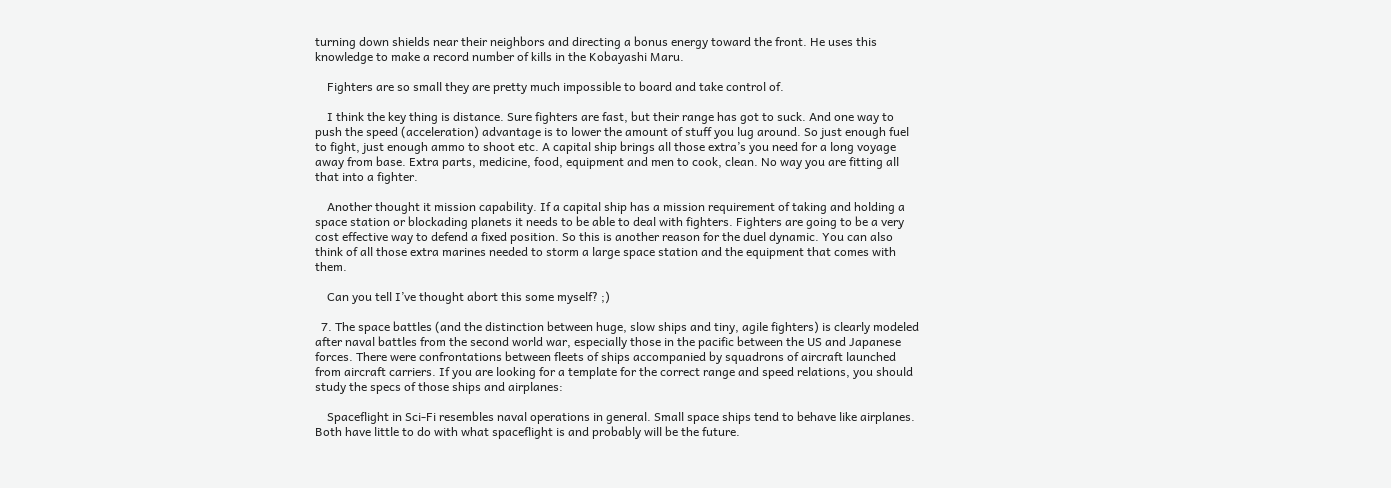turning down shields near their neighbors and directing a bonus energy toward the front. He uses this knowledge to make a record number of kills in the Kobayashi Maru.

    Fighters are so small they are pretty much impossible to board and take control of.

    I think the key thing is distance. Sure fighters are fast, but their range has got to suck. And one way to push the speed (acceleration) advantage is to lower the amount of stuff you lug around. So just enough fuel to fight, just enough ammo to shoot etc. A capital ship brings all those extra’s you need for a long voyage away from base. Extra parts, medicine, food, equipment and men to cook, clean. No way you are fitting all that into a fighter.

    Another thought it mission capability. If a capital ship has a mission requirement of taking and holding a space station or blockading planets it needs to be able to deal with fighters. Fighters are going to be a very cost effective way to defend a fixed position. So this is another reason for the duel dynamic. You can also think of all those extra marines needed to storm a large space station and the equipment that comes with them.

    Can you tell I’ve thought abort this some myself? ;)

  7. The space battles (and the distinction between huge, slow ships and tiny, agile fighters) is clearly modeled after naval battles from the second world war, especially those in the pacific between the US and Japanese forces. There were confrontations between fleets of ships accompanied by squadrons of aircraft launched from aircraft carriers. If you are looking for a template for the correct range and speed relations, you should study the specs of those ships and airplanes:

    Spaceflight in Sci-Fi resembles naval operations in general. Small space ships tend to behave like airplanes. Both have little to do with what spaceflight is and probably will be the future.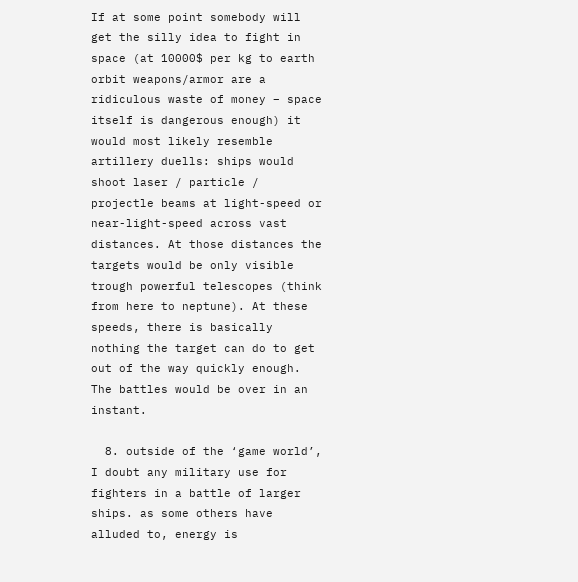If at some point somebody will get the silly idea to fight in space (at 10000$ per kg to earth orbit weapons/armor are a ridiculous waste of money – space itself is dangerous enough) it would most likely resemble artillery duells: ships would shoot laser / particle / projectle beams at light-speed or near-light-speed across vast distances. At those distances the targets would be only visible trough powerful telescopes (think from here to neptune). At these speeds, there is basically nothing the target can do to get out of the way quickly enough. The battles would be over in an instant.

  8. outside of the ‘game world’, I doubt any military use for fighters in a battle of larger ships. as some others have alluded to, energy is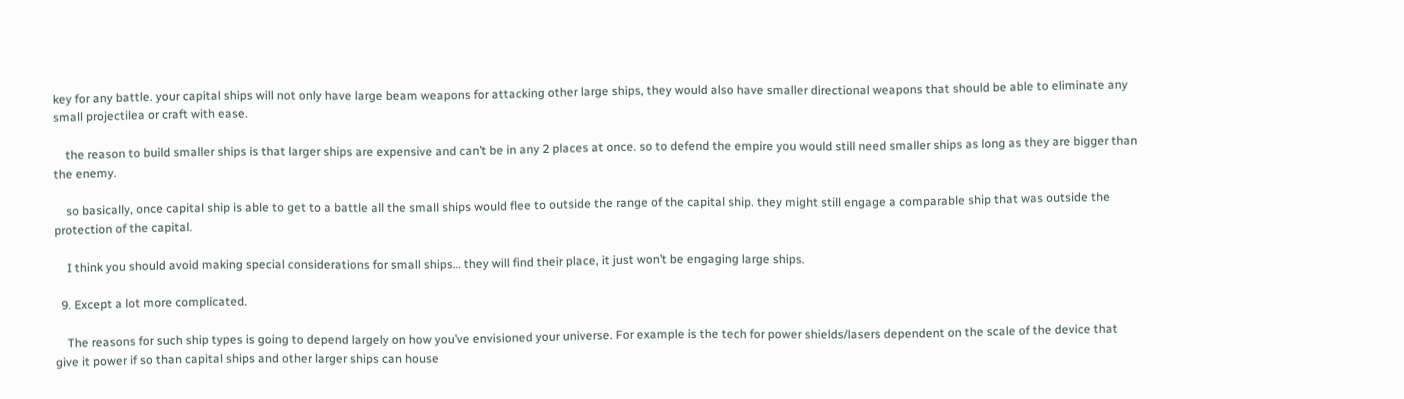key for any battle. your capital ships will not only have large beam weapons for attacking other large ships, they would also have smaller directional weapons that should be able to eliminate any small projectilea or craft with ease.

    the reason to build smaller ships is that larger ships are expensive and can’t be in any 2 places at once. so to defend the empire you would still need smaller ships as long as they are bigger than the enemy.

    so basically, once capital ship is able to get to a battle all the small ships would flee to outside the range of the capital ship. they might still engage a comparable ship that was outside the protection of the capital.

    I think you should avoid making special considerations for small ships… they will find their place, it just won’t be engaging large ships.

  9. Except a lot more complicated.

    The reasons for such ship types is going to depend largely on how you’ve envisioned your universe. For example is the tech for power shields/lasers dependent on the scale of the device that give it power if so than capital ships and other larger ships can house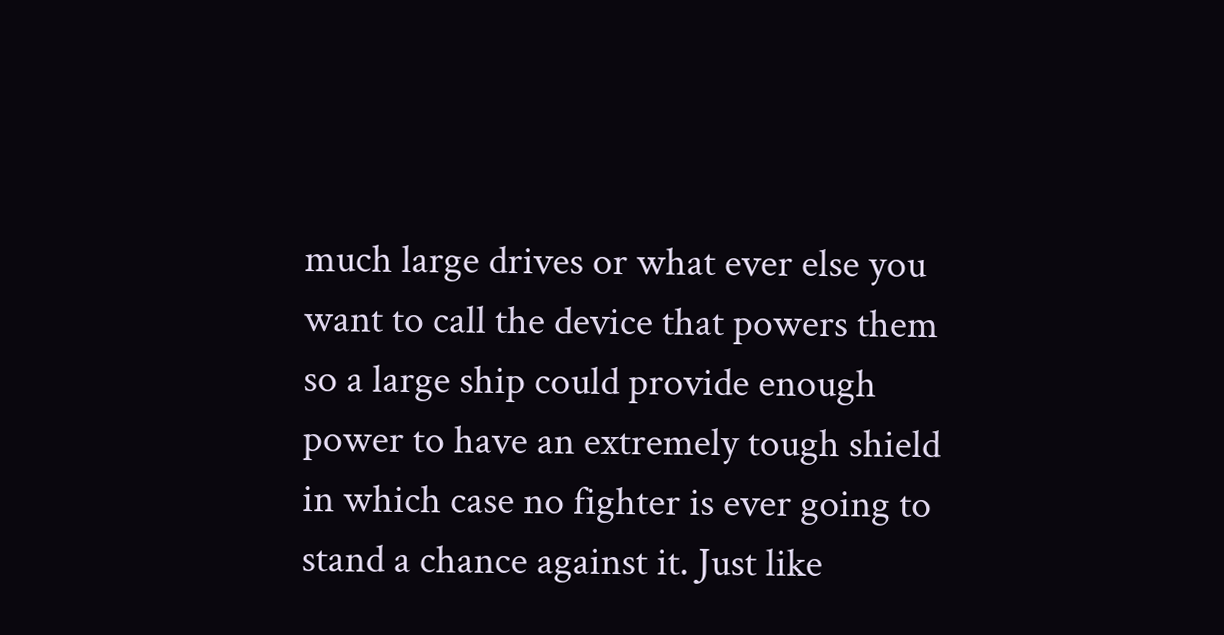much large drives or what ever else you want to call the device that powers them so a large ship could provide enough power to have an extremely tough shield in which case no fighter is ever going to stand a chance against it. Just like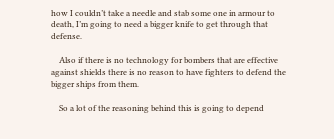how I couldn’t take a needle and stab some one in armour to death, I’m going to need a bigger knife to get through that defense.

    Also if there is no technology for bombers that are effective against shields there is no reason to have fighters to defend the bigger ships from them.

    So a lot of the reasoning behind this is going to depend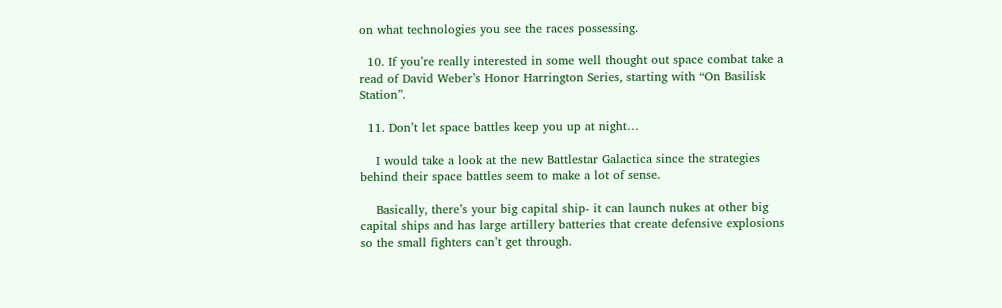on what technologies you see the races possessing.

  10. If you’re really interested in some well thought out space combat take a read of David Weber’s Honor Harrington Series, starting with “On Basilisk Station”.

  11. Don’t let space battles keep you up at night…

    I would take a look at the new Battlestar Galactica since the strategies behind their space battles seem to make a lot of sense.

    Basically, there’s your big capital ship- it can launch nukes at other big capital ships and has large artillery batteries that create defensive explosions so the small fighters can’t get through.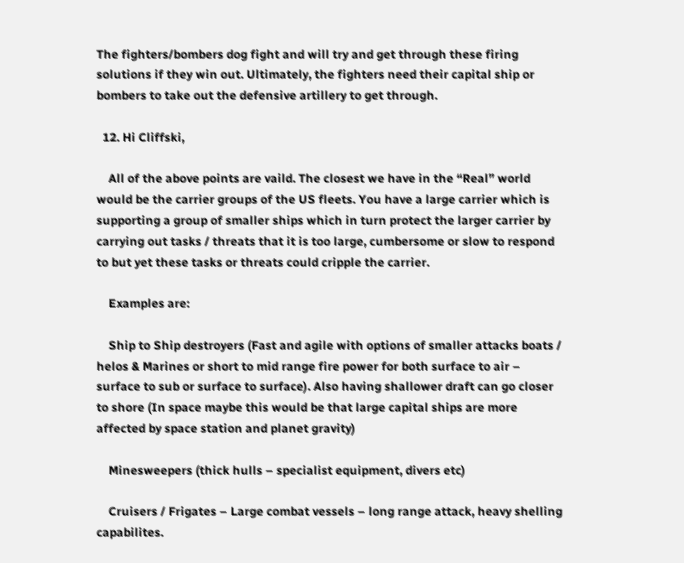The fighters/bombers dog fight and will try and get through these firing solutions if they win out. Ultimately, the fighters need their capital ship or bombers to take out the defensive artillery to get through.

  12. Hi Cliffski,

    All of the above points are vaild. The closest we have in the “Real” world would be the carrier groups of the US fleets. You have a large carrier which is supporting a group of smaller ships which in turn protect the larger carrier by carrying out tasks / threats that it is too large, cumbersome or slow to respond to but yet these tasks or threats could cripple the carrier.

    Examples are:

    Ship to Ship destroyers (Fast and agile with options of smaller attacks boats / helos & Marines or short to mid range fire power for both surface to air – surface to sub or surface to surface). Also having shallower draft can go closer to shore (In space maybe this would be that large capital ships are more affected by space station and planet gravity)

    Minesweepers (thick hulls – specialist equipment, divers etc)

    Cruisers / Frigates – Large combat vessels – long range attack, heavy shelling capabilites.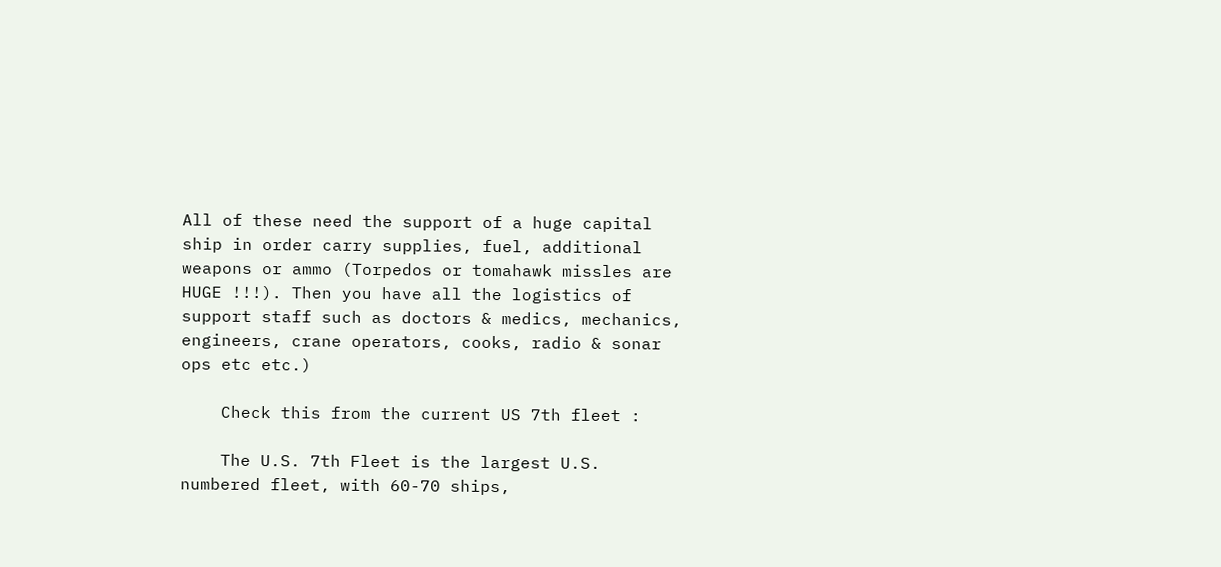All of these need the support of a huge capital ship in order carry supplies, fuel, additional weapons or ammo (Torpedos or tomahawk missles are HUGE !!!). Then you have all the logistics of support staff such as doctors & medics, mechanics, engineers, crane operators, cooks, radio & sonar ops etc etc.)

    Check this from the current US 7th fleet :

    The U.S. 7th Fleet is the largest U.S. numbered fleet, with 60-70 ships,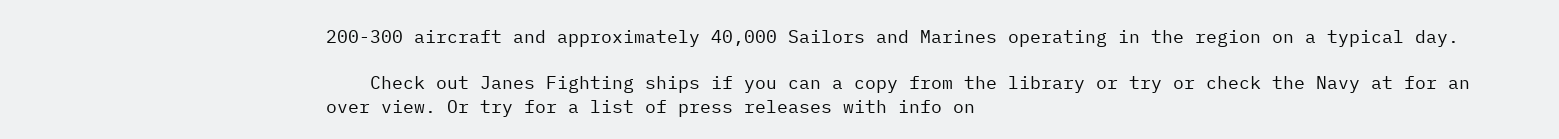200-300 aircraft and approximately 40,000 Sailors and Marines operating in the region on a typical day.

    Check out Janes Fighting ships if you can a copy from the library or try or check the Navy at for an over view. Or try for a list of press releases with info on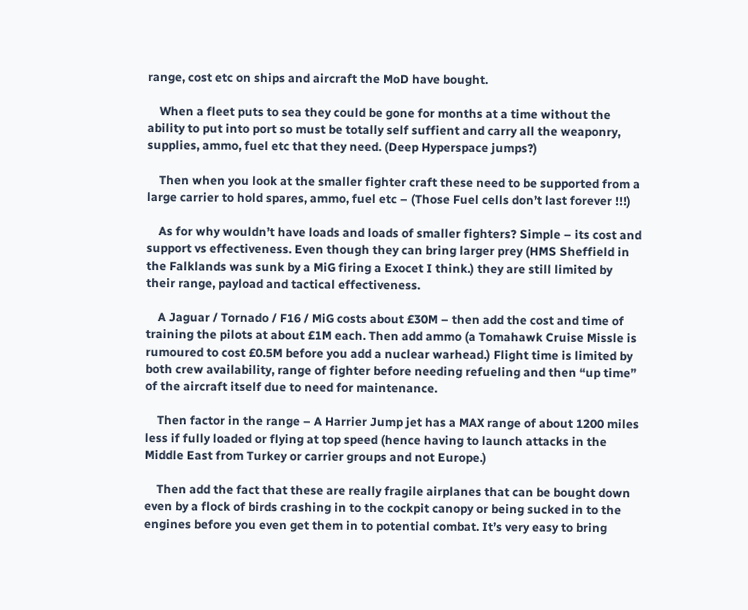range, cost etc on ships and aircraft the MoD have bought.

    When a fleet puts to sea they could be gone for months at a time without the ability to put into port so must be totally self suffient and carry all the weaponry, supplies, ammo, fuel etc that they need. (Deep Hyperspace jumps?)

    Then when you look at the smaller fighter craft these need to be supported from a large carrier to hold spares, ammo, fuel etc – (Those Fuel cells don’t last forever !!!)

    As for why wouldn’t have loads and loads of smaller fighters? Simple – its cost and support vs effectiveness. Even though they can bring larger prey (HMS Sheffield in the Falklands was sunk by a MiG firing a Exocet I think.) they are still limited by their range, payload and tactical effectiveness.

    A Jaguar / Tornado / F16 / MiG costs about £30M – then add the cost and time of training the pilots at about £1M each. Then add ammo (a Tomahawk Cruise Missle is rumoured to cost £0.5M before you add a nuclear warhead.) Flight time is limited by both crew availability, range of fighter before needing refueling and then “up time” of the aircraft itself due to need for maintenance.

    Then factor in the range – A Harrier Jump jet has a MAX range of about 1200 miles less if fully loaded or flying at top speed (hence having to launch attacks in the Middle East from Turkey or carrier groups and not Europe.)

    Then add the fact that these are really fragile airplanes that can be bought down even by a flock of birds crashing in to the cockpit canopy or being sucked in to the engines before you even get them in to potential combat. It’s very easy to bring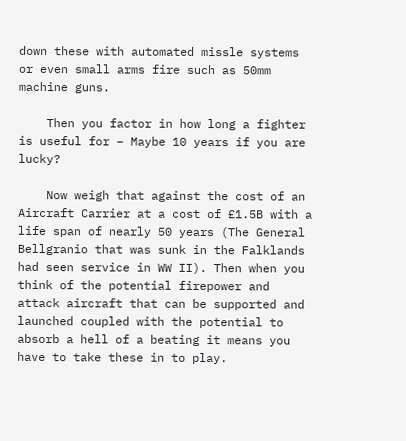down these with automated missle systems or even small arms fire such as 50mm machine guns.

    Then you factor in how long a fighter is useful for – Maybe 10 years if you are lucky?

    Now weigh that against the cost of an Aircraft Carrier at a cost of £1.5B with a life span of nearly 50 years (The General Bellgranio that was sunk in the Falklands had seen service in WW II). Then when you think of the potential firepower and attack aircraft that can be supported and launched coupled with the potential to absorb a hell of a beating it means you have to take these in to play.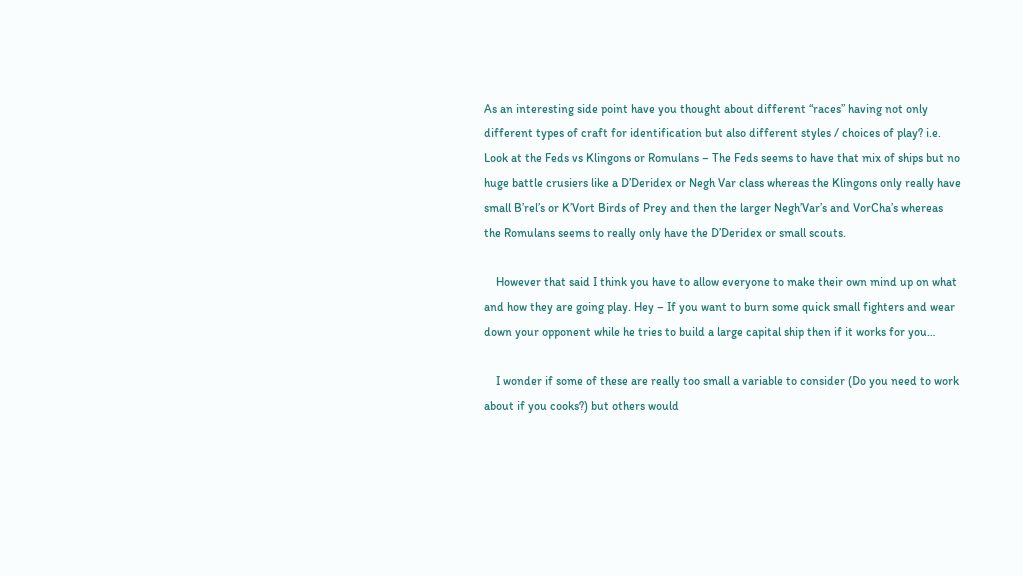As an interesting side point have you thought about different “races” having not only different types of craft for identification but also different styles / choices of play? i.e. Look at the Feds vs Klingons or Romulans – The Feds seems to have that mix of ships but no huge battle crusiers like a D’Deridex or Negh Var class whereas the Klingons only really have small B’rel’s or K’Vort Birds of Prey and then the larger Negh’Var’s and VorCha’s whereas the Romulans seems to really only have the D’Deridex or small scouts.

    However that said I think you have to allow everyone to make their own mind up on what and how they are going play. Hey – If you want to burn some quick small fighters and wear down your opponent while he tries to build a large capital ship then if it works for you…

    I wonder if some of these are really too small a variable to consider (Do you need to work about if you cooks?) but others would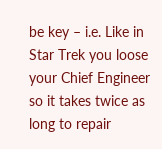be key – i.e. Like in Star Trek you loose your Chief Engineer so it takes twice as long to repair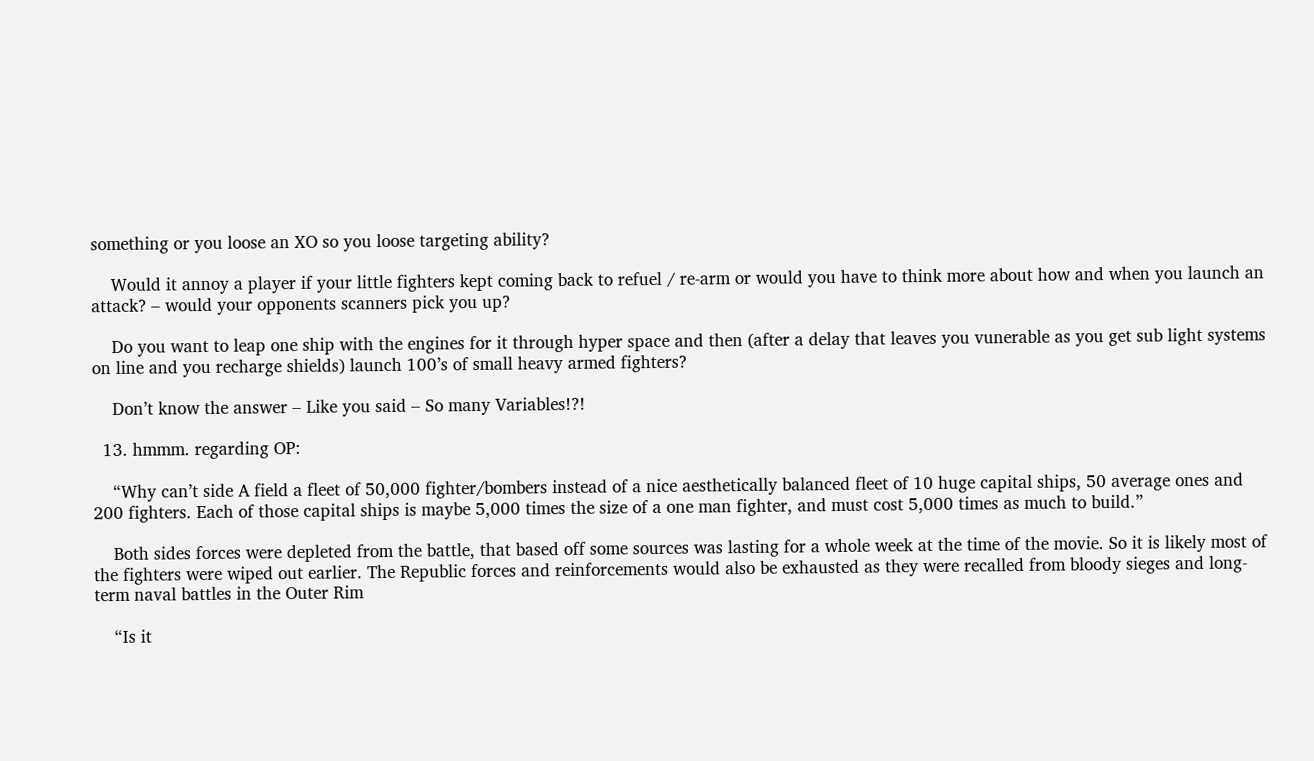something or you loose an XO so you loose targeting ability?

    Would it annoy a player if your little fighters kept coming back to refuel / re-arm or would you have to think more about how and when you launch an attack? – would your opponents scanners pick you up?

    Do you want to leap one ship with the engines for it through hyper space and then (after a delay that leaves you vunerable as you get sub light systems on line and you recharge shields) launch 100’s of small heavy armed fighters?

    Don’t know the answer – Like you said – So many Variables!?!

  13. hmmm. regarding OP:

    “Why can’t side A field a fleet of 50,000 fighter/bombers instead of a nice aesthetically balanced fleet of 10 huge capital ships, 50 average ones and 200 fighters. Each of those capital ships is maybe 5,000 times the size of a one man fighter, and must cost 5,000 times as much to build.”

    Both sides forces were depleted from the battle, that based off some sources was lasting for a whole week at the time of the movie. So it is likely most of the fighters were wiped out earlier. The Republic forces and reinforcements would also be exhausted as they were recalled from bloody sieges and long-term naval battles in the Outer Rim

    “Is it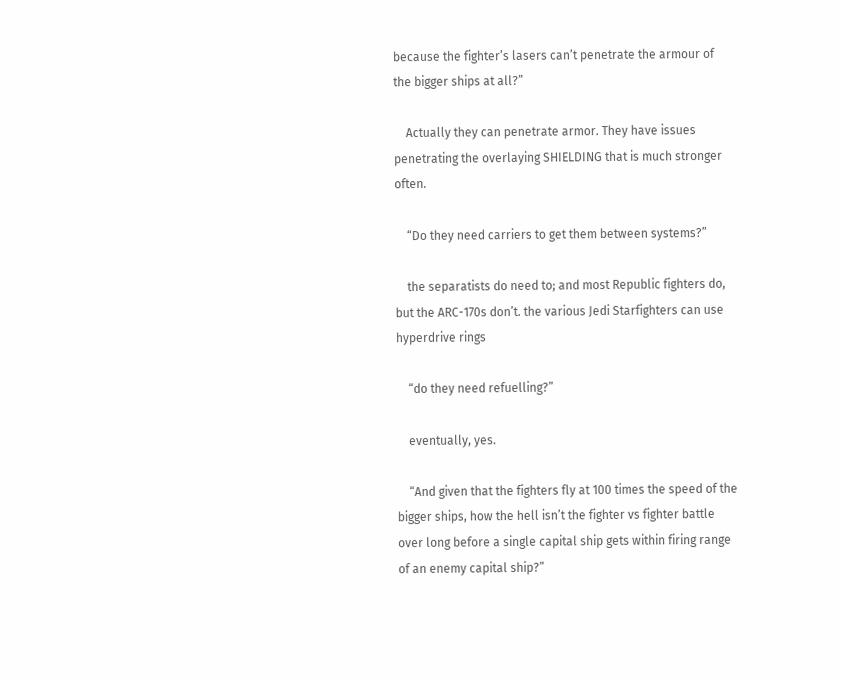because the fighter’s lasers can’t penetrate the armour of the bigger ships at all?”

    Actually they can penetrate armor. They have issues penetrating the overlaying SHIELDING that is much stronger often.

    “Do they need carriers to get them between systems?”

    the separatists do need to; and most Republic fighters do, but the ARC-170s don’t. the various Jedi Starfighters can use hyperdrive rings

    “do they need refuelling?”

    eventually, yes.

    “And given that the fighters fly at 100 times the speed of the bigger ships, how the hell isn’t the fighter vs fighter battle over long before a single capital ship gets within firing range of an enemy capital ship?”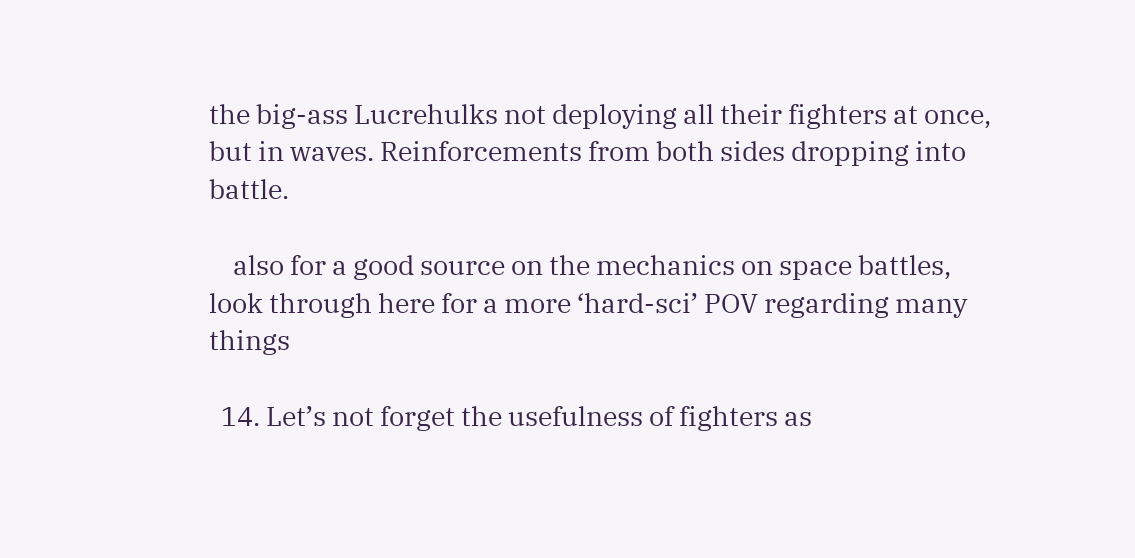the big-ass Lucrehulks not deploying all their fighters at once, but in waves. Reinforcements from both sides dropping into battle.

    also for a good source on the mechanics on space battles, look through here for a more ‘hard-sci’ POV regarding many things

  14. Let’s not forget the usefulness of fighters as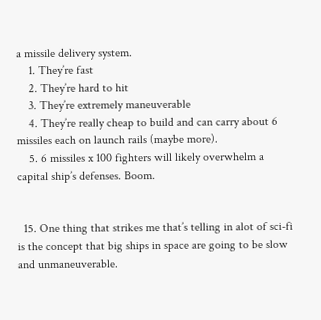a missile delivery system.
    1. They’re fast
    2. They’re hard to hit
    3. They’re extremely maneuverable
    4. They’re really cheap to build and can carry about 6 missiles each on launch rails (maybe more).
    5. 6 missiles x 100 fighters will likely overwhelm a capital ship’s defenses. Boom.


  15. One thing that strikes me that’s telling in alot of sci-fi is the concept that big ships in space are going to be slow and unmaneuverable.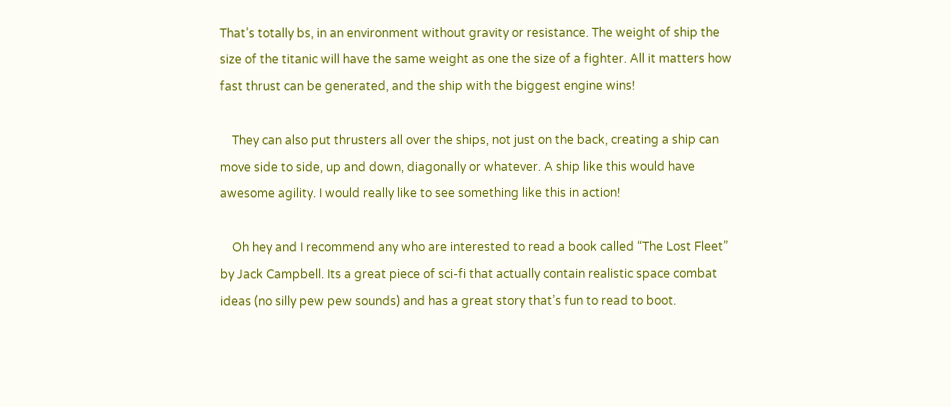That’s totally bs, in an environment without gravity or resistance. The weight of ship the size of the titanic will have the same weight as one the size of a fighter. All it matters how fast thrust can be generated, and the ship with the biggest engine wins!

    They can also put thrusters all over the ships, not just on the back, creating a ship can move side to side, up and down, diagonally or whatever. A ship like this would have awesome agility. I would really like to see something like this in action!

    Oh hey and I recommend any who are interested to read a book called “The Lost Fleet” by Jack Campbell. Its a great piece of sci-fi that actually contain realistic space combat ideas (no silly pew pew sounds) and has a great story that’s fun to read to boot.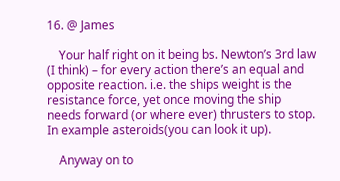16. @ James

    Your half right on it being bs. Newton’s 3rd law (I think) – for every action there’s an equal and opposite reaction. i.e. the ships weight is the resistance force, yet once moving the ship needs forward (or where ever) thrusters to stop. In example asteroids(you can look it up).

    Anyway on to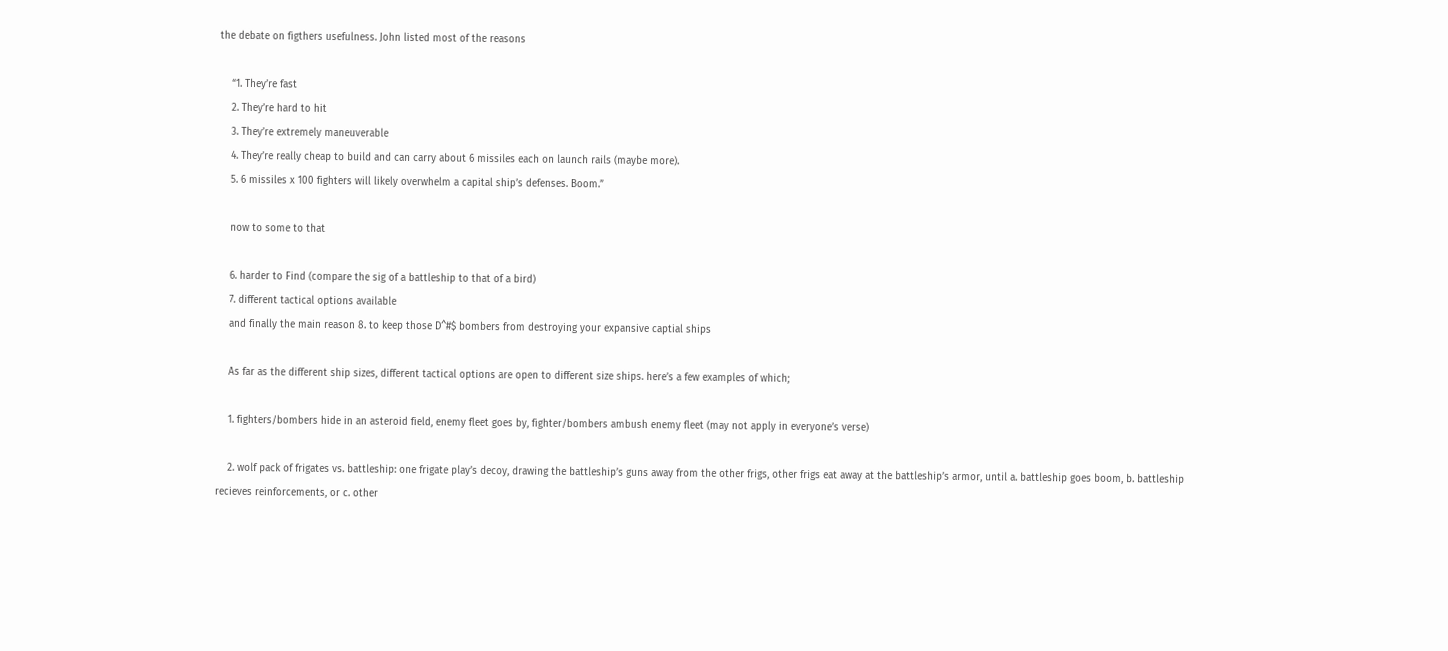the debate on figthers usefulness. John listed most of the reasons

    “1. They’re fast
    2. They’re hard to hit
    3. They’re extremely maneuverable
    4. They’re really cheap to build and can carry about 6 missiles each on launch rails (maybe more).
    5. 6 missiles x 100 fighters will likely overwhelm a capital ship’s defenses. Boom.”

    now to some to that

    6. harder to Find (compare the sig of a battleship to that of a bird)
    7. different tactical options available
    and finally the main reason 8. to keep those D^#$ bombers from destroying your expansive captial ships

    As far as the different ship sizes, different tactical options are open to different size ships. here’s a few examples of which;

    1. fighters/bombers hide in an asteroid field, enemy fleet goes by, fighter/bombers ambush enemy fleet (may not apply in everyone’s verse)

    2. wolf pack of frigates vs. battleship: one frigate play’s decoy, drawing the battleship’s guns away from the other frigs, other frigs eat away at the battleship’s armor, until a. battleship goes boom, b. battleship recieves reinforcements, or c. other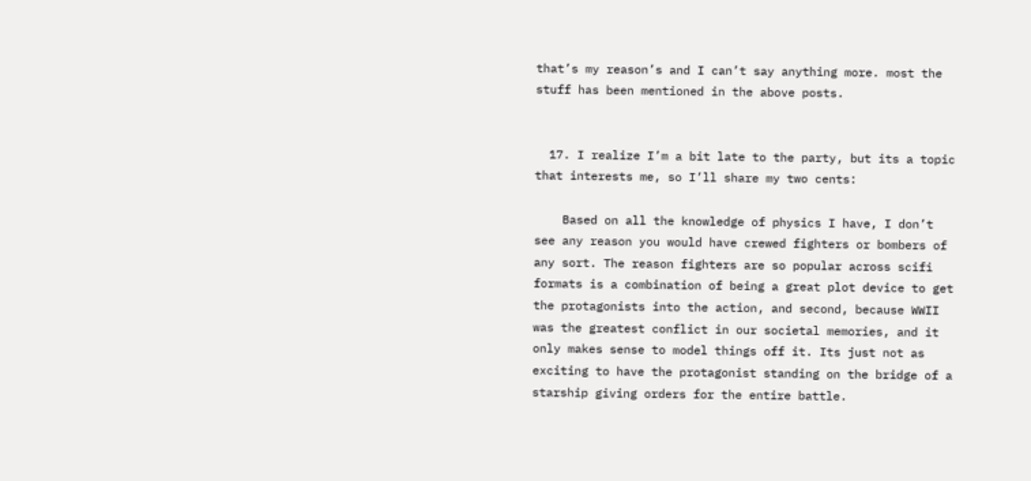that’s my reason’s and I can’t say anything more. most the stuff has been mentioned in the above posts.


  17. I realize I’m a bit late to the party, but its a topic that interests me, so I’ll share my two cents:

    Based on all the knowledge of physics I have, I don’t see any reason you would have crewed fighters or bombers of any sort. The reason fighters are so popular across scifi formats is a combination of being a great plot device to get the protagonists into the action, and second, because WWII was the greatest conflict in our societal memories, and it only makes sense to model things off it. Its just not as exciting to have the protagonist standing on the bridge of a starship giving orders for the entire battle.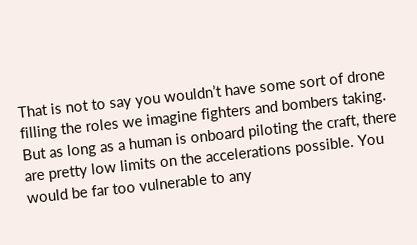That is not to say you wouldn’t have some sort of drone filling the roles we imagine fighters and bombers taking. But as long as a human is onboard piloting the craft, there are pretty low limits on the accelerations possible. You would be far too vulnerable to any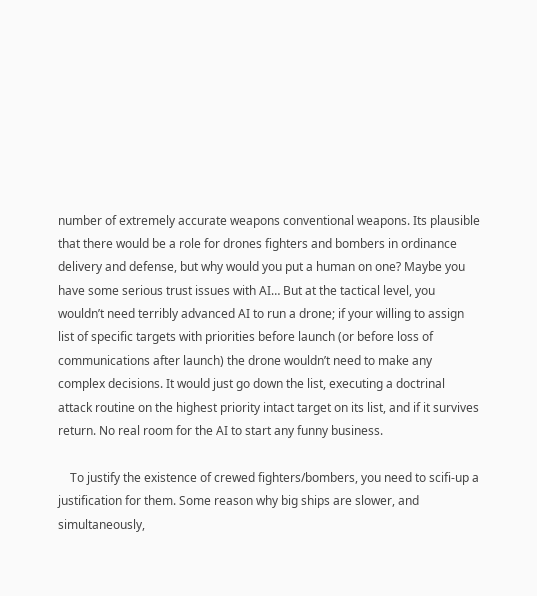number of extremely accurate weapons conventional weapons. Its plausible that there would be a role for drones fighters and bombers in ordinance delivery and defense, but why would you put a human on one? Maybe you have some serious trust issues with AI… But at the tactical level, you wouldn’t need terribly advanced AI to run a drone; if your willing to assign list of specific targets with priorities before launch (or before loss of communications after launch) the drone wouldn’t need to make any complex decisions. It would just go down the list, executing a doctrinal attack routine on the highest priority intact target on its list, and if it survives return. No real room for the AI to start any funny business.

    To justify the existence of crewed fighters/bombers, you need to scifi-up a justification for them. Some reason why big ships are slower, and simultaneously,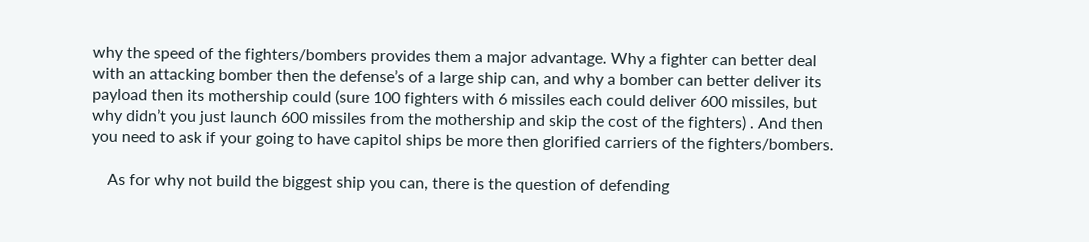why the speed of the fighters/bombers provides them a major advantage. Why a fighter can better deal with an attacking bomber then the defense’s of a large ship can, and why a bomber can better deliver its payload then its mothership could (sure 100 fighters with 6 missiles each could deliver 600 missiles, but why didn’t you just launch 600 missiles from the mothership and skip the cost of the fighters) . And then you need to ask if your going to have capitol ships be more then glorified carriers of the fighters/bombers.

    As for why not build the biggest ship you can, there is the question of defending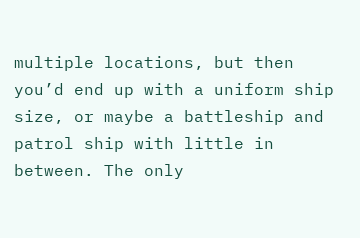multiple locations, but then you’d end up with a uniform ship size, or maybe a battleship and patrol ship with little in between. The only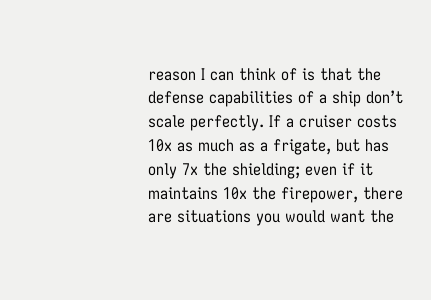reason I can think of is that the defense capabilities of a ship don’t scale perfectly. If a cruiser costs 10x as much as a frigate, but has only 7x the shielding; even if it maintains 10x the firepower, there are situations you would want the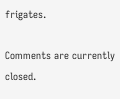frigates.

Comments are currently closed.